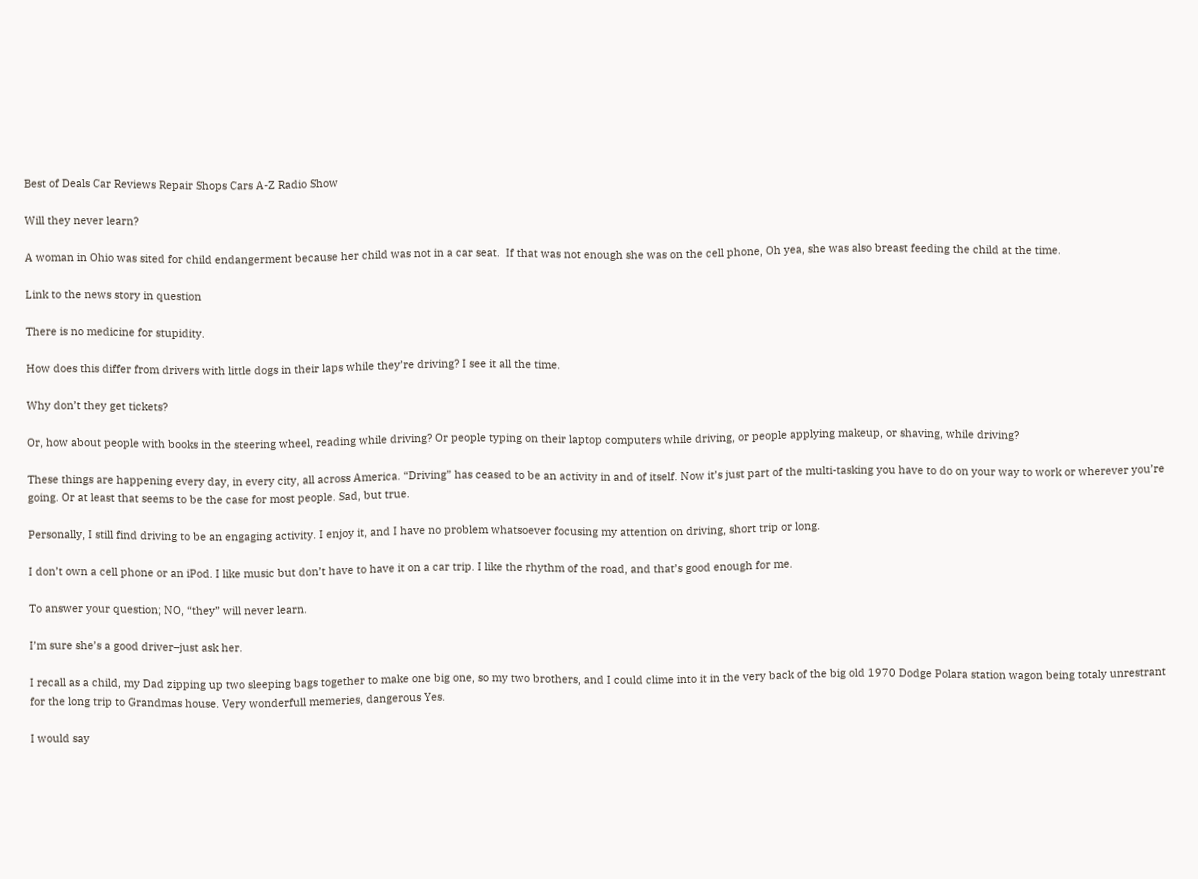Best of Deals Car Reviews Repair Shops Cars A-Z Radio Show

Will they never learn?

A woman in Ohio was sited for child endangerment because her child was not in a car seat.  If that was not enough she was on the cell phone, Oh yea, she was also breast feeding the child at the time.

Link to the news story in question

There is no medicine for stupidity.

How does this differ from drivers with little dogs in their laps while they’re driving? I see it all the time.

Why don’t they get tickets?

Or, how about people with books in the steering wheel, reading while driving? Or people typing on their laptop computers while driving, or people applying makeup, or shaving, while driving?

These things are happening every day, in every city, all across America. “Driving” has ceased to be an activity in and of itself. Now it’s just part of the multi-tasking you have to do on your way to work or wherever you’re going. Or at least that seems to be the case for most people. Sad, but true.

Personally, I still find driving to be an engaging activity. I enjoy it, and I have no problem whatsoever focusing my attention on driving, short trip or long.

I don’t own a cell phone or an iPod. I like music but don’t have to have it on a car trip. I like the rhythm of the road, and that’s good enough for me.

To answer your question; NO, “they” will never learn.

I’m sure she’s a good driver–just ask her.

I recall as a child, my Dad zipping up two sleeping bags together to make one big one, so my two brothers, and I could clime into it in the very back of the big old 1970 Dodge Polara station wagon being totaly unrestrant for the long trip to Grandmas house. Very wonderfull memeries, dangerous Yes.

I would say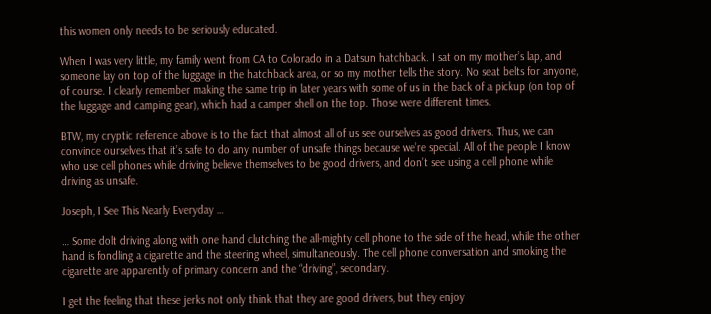this women only needs to be seriously educated.

When I was very little, my family went from CA to Colorado in a Datsun hatchback. I sat on my mother’s lap, and someone lay on top of the luggage in the hatchback area, or so my mother tells the story. No seat belts for anyone, of course. I clearly remember making the same trip in later years with some of us in the back of a pickup (on top of the luggage and camping gear), which had a camper shell on the top. Those were different times.

BTW, my cryptic reference above is to the fact that almost all of us see ourselves as good drivers. Thus, we can convince ourselves that it’s safe to do any number of unsafe things because we’re special. All of the people I know who use cell phones while driving believe themselves to be good drivers, and don’t see using a cell phone while driving as unsafe.

Joseph, I See This Nearly Everyday …

… Some dolt driving along with one hand clutching the all-mighty cell phone to the side of the head, while the other hand is fondling a cigarette and the steering wheel, simultaneously. The cell phone conversation and smoking the cigarette are apparently of primary concern and the “driving”, secondary.

I get the feeling that these jerks not only think that they are good drivers, but they enjoy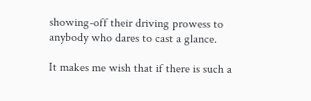showing-off their driving prowess to anybody who dares to cast a glance.

It makes me wish that if there is such a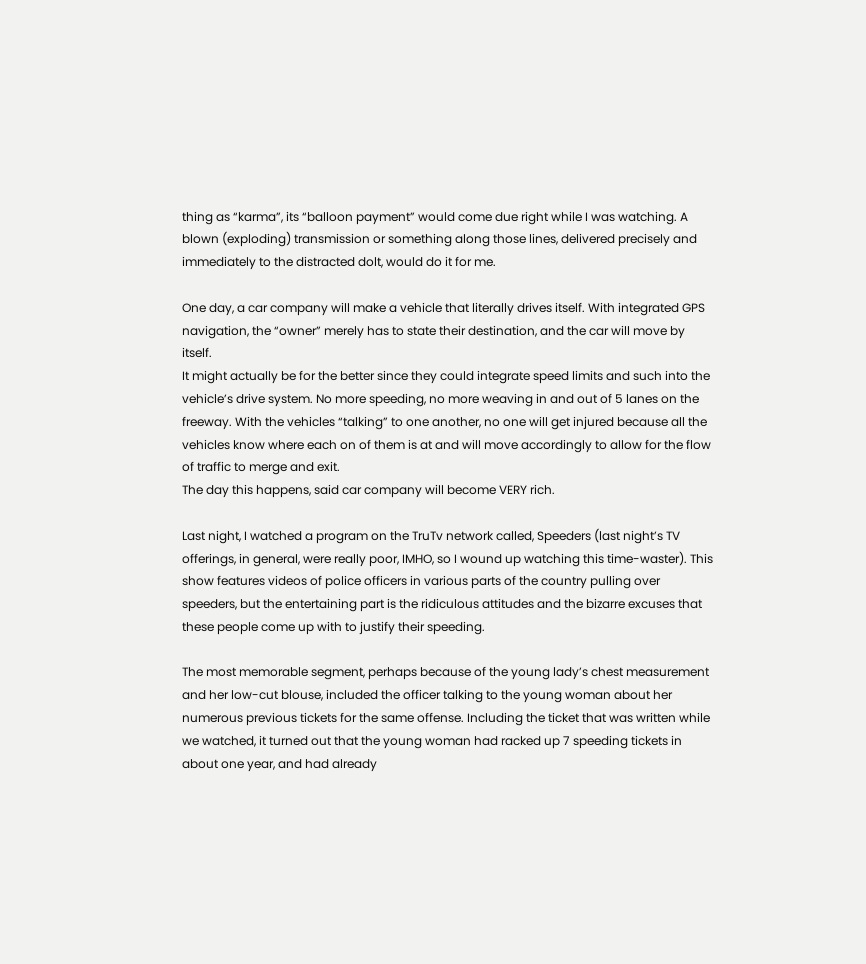thing as “karma”, its “balloon payment” would come due right while I was watching. A blown (exploding) transmission or something along those lines, delivered precisely and immediately to the distracted dolt, would do it for me.

One day, a car company will make a vehicle that literally drives itself. With integrated GPS navigation, the “owner” merely has to state their destination, and the car will move by itself.
It might actually be for the better since they could integrate speed limits and such into the vehicle’s drive system. No more speeding, no more weaving in and out of 5 lanes on the freeway. With the vehicles “talking” to one another, no one will get injured because all the vehicles know where each on of them is at and will move accordingly to allow for the flow of traffic to merge and exit.
The day this happens, said car company will become VERY rich.

Last night, I watched a program on the TruTv network called, Speeders (last night’s TV offerings, in general, were really poor, IMHO, so I wound up watching this time-waster). This show features videos of police officers in various parts of the country pulling over speeders, but the entertaining part is the ridiculous attitudes and the bizarre excuses that these people come up with to justify their speeding.

The most memorable segment, perhaps because of the young lady’s chest measurement and her low-cut blouse, included the officer talking to the young woman about her numerous previous tickets for the same offense. Including the ticket that was written while we watched, it turned out that the young woman had racked up 7 speeding tickets in about one year, and had already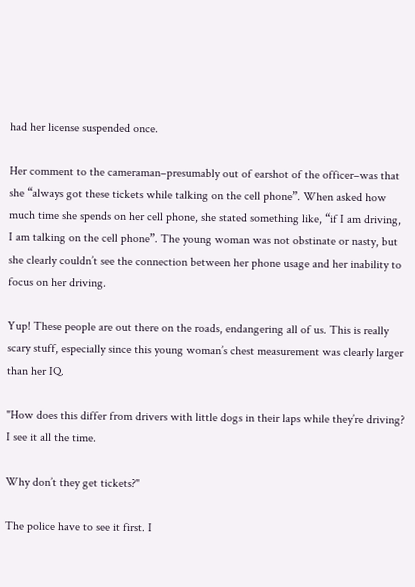had her license suspended once.

Her comment to the cameraman–presumably out of earshot of the officer–was that she “always got these tickets while talking on the cell phone”. When asked how much time she spends on her cell phone, she stated something like, “if I am driving, I am talking on the cell phone”. The young woman was not obstinate or nasty, but she clearly couldn’t see the connection between her phone usage and her inability to focus on her driving.

Yup! These people are out there on the roads, endangering all of us. This is really scary stuff, especially since this young woman’s chest measurement was clearly larger than her IQ.

"How does this differ from drivers with little dogs in their laps while they’re driving? I see it all the time.

Why don’t they get tickets?"

The police have to see it first. I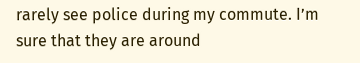rarely see police during my commute. I’m sure that they are around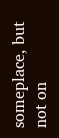someplace, but not on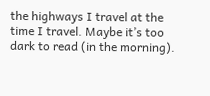the highways I travel at the time I travel. Maybe it’s too dark to read (in the morning).